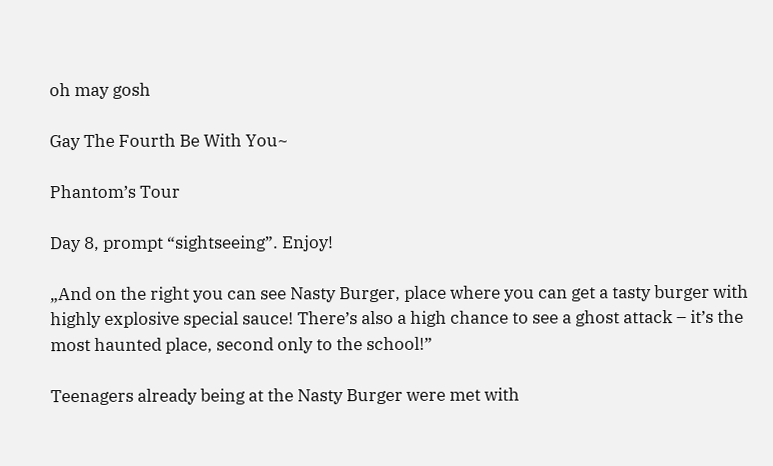oh may gosh

Gay The Fourth Be With You~

Phantom’s Tour

Day 8, prompt “sightseeing”. Enjoy!

„And on the right you can see Nasty Burger, place where you can get a tasty burger with highly explosive special sauce! There’s also a high chance to see a ghost attack – it’s the most haunted place, second only to the school!”

Teenagers already being at the Nasty Burger were met with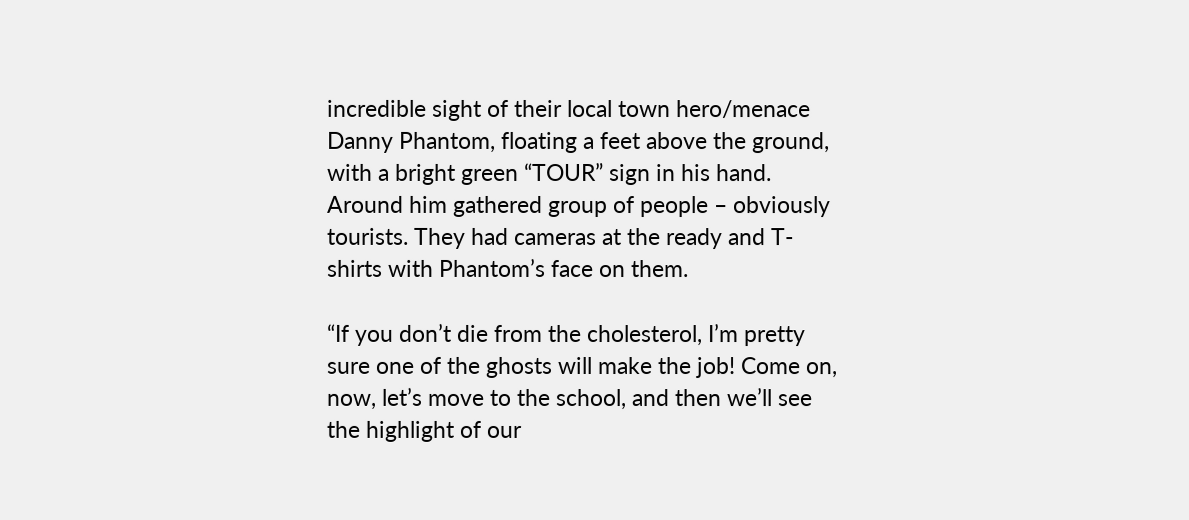incredible sight of their local town hero/menace Danny Phantom, floating a feet above the ground, with a bright green “TOUR” sign in his hand. Around him gathered group of people – obviously tourists. They had cameras at the ready and T-shirts with Phantom’s face on them.

“If you don’t die from the cholesterol, I’m pretty sure one of the ghosts will make the job! Come on, now, let’s move to the school, and then we’ll see the highlight of our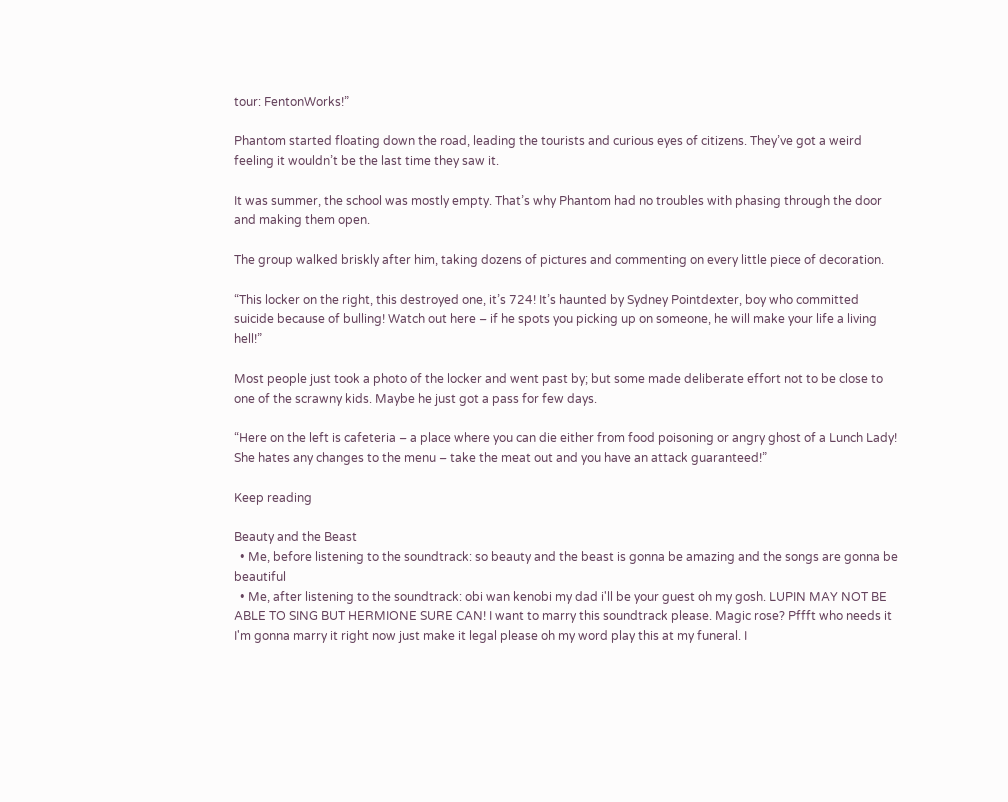tour: FentonWorks!”

Phantom started floating down the road, leading the tourists and curious eyes of citizens. They’ve got a weird feeling it wouldn’t be the last time they saw it.

It was summer, the school was mostly empty. That’s why Phantom had no troubles with phasing through the door and making them open.

The group walked briskly after him, taking dozens of pictures and commenting on every little piece of decoration.

“This locker on the right, this destroyed one, it’s 724! It’s haunted by Sydney Pointdexter, boy who committed suicide because of bulling! Watch out here – if he spots you picking up on someone, he will make your life a living hell!”

Most people just took a photo of the locker and went past by; but some made deliberate effort not to be close to one of the scrawny kids. Maybe he just got a pass for few days.

“Here on the left is cafeteria – a place where you can die either from food poisoning or angry ghost of a Lunch Lady! She hates any changes to the menu – take the meat out and you have an attack guaranteed!”

Keep reading

Beauty and the Beast
  • Me, before listening to the soundtrack: so beauty and the beast is gonna be amazing and the songs are gonna be beautiful
  • Me, after listening to the soundtrack: obi wan kenobi my dad i'll be your guest oh my gosh. LUPIN MAY NOT BE ABLE TO SING BUT HERMIONE SURE CAN! I want to marry this soundtrack please. Magic rose? Pffft who needs it I'm gonna marry it right now just make it legal please oh my word play this at my funeral. I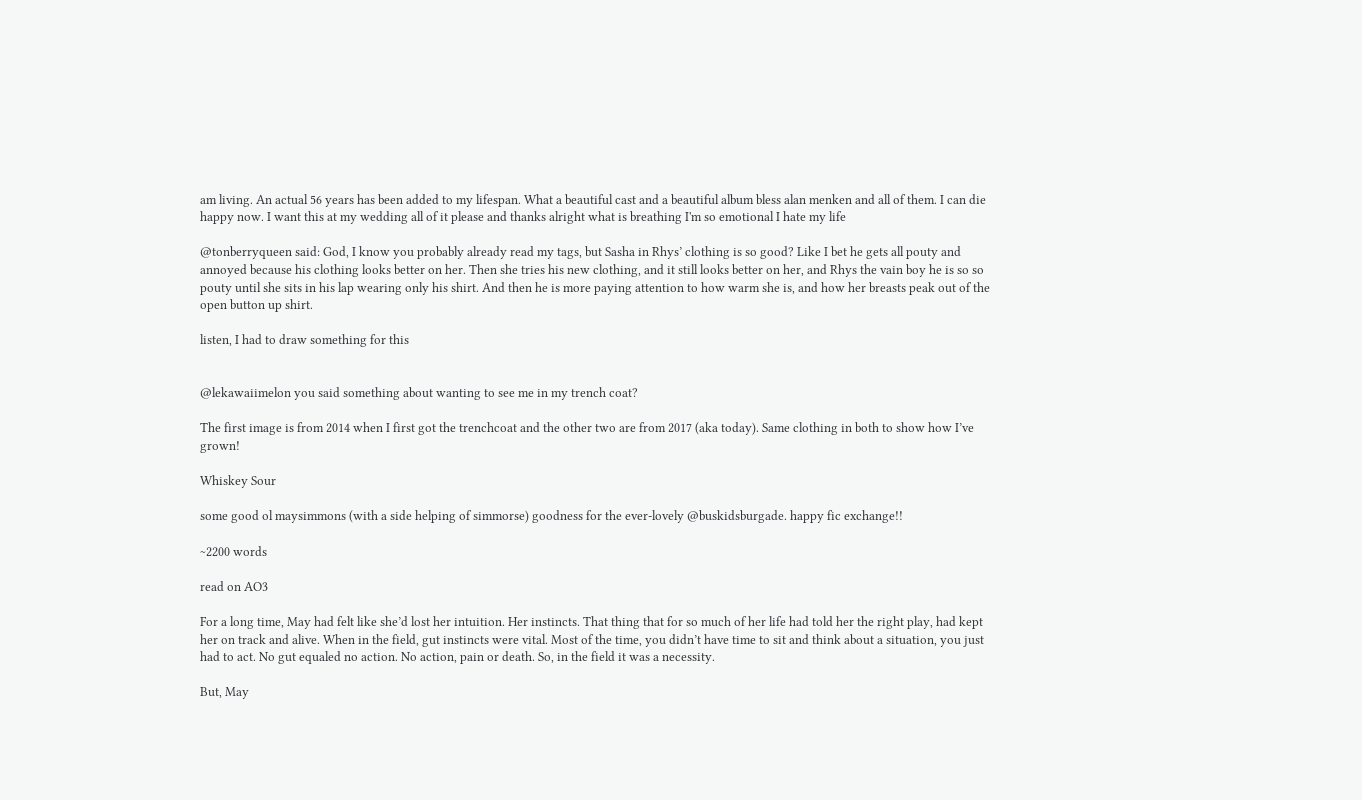am living. An actual 56 years has been added to my lifespan. What a beautiful cast and a beautiful album bless alan menken and all of them. I can die happy now. I want this at my wedding all of it please and thanks alright what is breathing I'm so emotional I hate my life

@tonberryqueen said: God, I know you probably already read my tags, but Sasha in Rhys’ clothing is so good? Like I bet he gets all pouty and annoyed because his clothing looks better on her. Then she tries his new clothing, and it still looks better on her, and Rhys the vain boy he is so so pouty until she sits in his lap wearing only his shirt. And then he is more paying attention to how warm she is, and how her breasts peak out of the open button up shirt.

listen, I had to draw something for this


@lekawaiimelon you said something about wanting to see me in my trench coat?

The first image is from 2014 when I first got the trenchcoat and the other two are from 2017 (aka today). Same clothing in both to show how I’ve grown!

Whiskey Sour

some good ol maysimmons (with a side helping of simmorse) goodness for the ever-lovely @buskidsburgade. happy fic exchange!!

~2200 words

read on AO3

For a long time, May had felt like she’d lost her intuition. Her instincts. That thing that for so much of her life had told her the right play, had kept her on track and alive. When in the field, gut instincts were vital. Most of the time, you didn’t have time to sit and think about a situation, you just had to act. No gut equaled no action. No action, pain or death. So, in the field it was a necessity.

But, May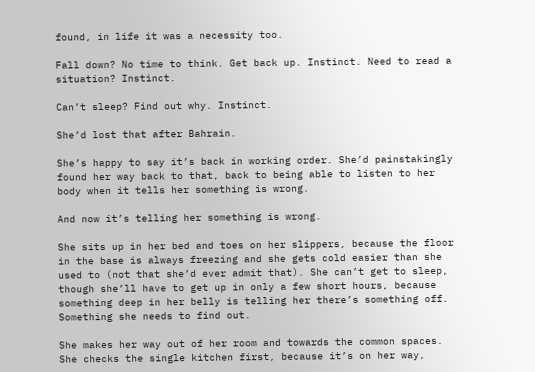found, in life it was a necessity too.

Fall down? No time to think. Get back up. Instinct. Need to read a situation? Instinct.

Can’t sleep? Find out why. Instinct.

She’d lost that after Bahrain.

She’s happy to say it’s back in working order. She’d painstakingly found her way back to that, back to being able to listen to her body when it tells her something is wrong.

And now it’s telling her something is wrong.

She sits up in her bed and toes on her slippers, because the floor in the base is always freezing and she gets cold easier than she used to (not that she’d ever admit that). She can’t get to sleep, though she’ll have to get up in only a few short hours, because something deep in her belly is telling her there’s something off. Something she needs to find out.

She makes her way out of her room and towards the common spaces. She checks the single kitchen first, because it’s on her way,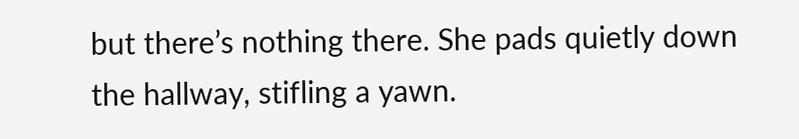but there’s nothing there. She pads quietly down the hallway, stifling a yawn.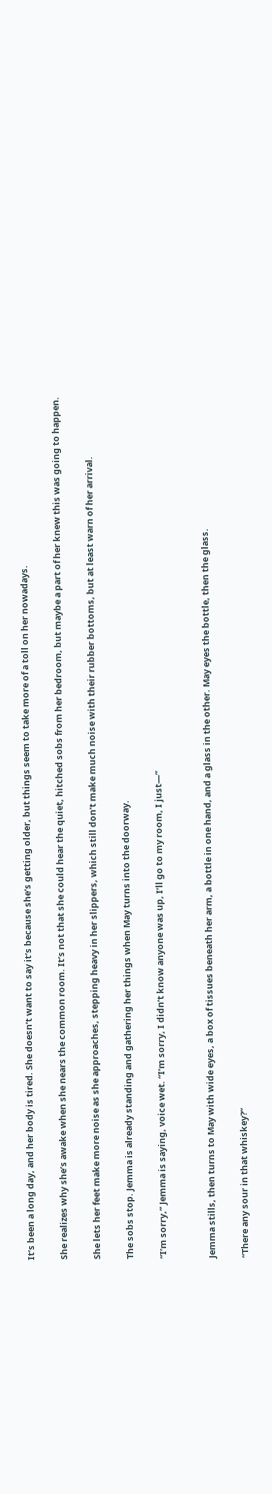It’s been a long day, and her body is tired. She doesn’t want to say it’s because she’s getting older, but things seem to take more of a toll on her nowadays.

She realizes why she’s awake when she nears the common room. It’s not that she could hear the quiet, hitched sobs from her bedroom, but maybe a part of her knew this was going to happen.

She lets her feet make more noise as she approaches, stepping heavy in her slippers, which still don’t make much noise with their rubber bottoms, but at least warn of her arrival.

The sobs stop. Jemma is already standing and gathering her things when May turns into the doorway.

“I’m sorry,” Jemma is saying, voice wet. “I’m sorry, I didn’t know anyone was up, I’ll go to my room, I just—”


Jemma stills, then turns to May with wide eyes, a box of tissues beneath her arm, a bottle in one hand, and a glass in the other. May eyes the bottle, then the glass.

“There any sour in that whiskey?”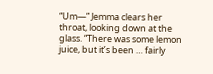“Um—” Jemma clears her throat, looking down at the glass. “There was some lemon juice, but it’s been … fairly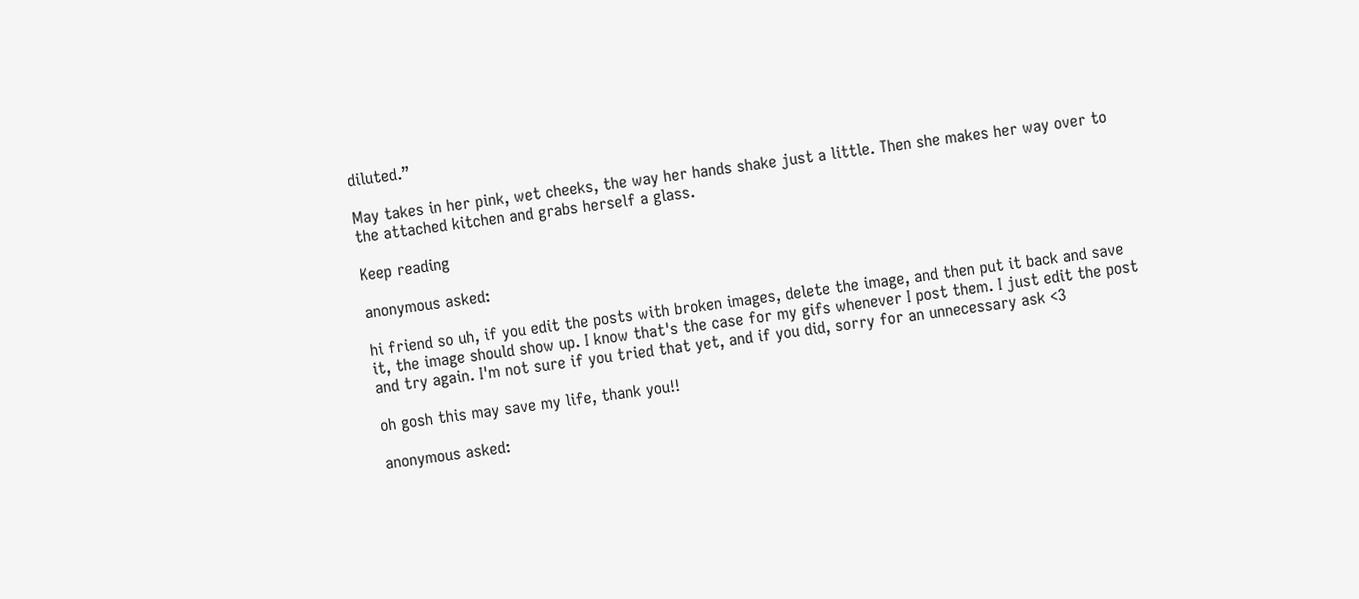diluted.”

May takes in her pink, wet cheeks, the way her hands shake just a little. Then she makes her way over to the attached kitchen and grabs herself a glass.

Keep reading

anonymous asked:

hi friend so uh, if you edit the posts with broken images, delete the image, and then put it back and save it, the image should show up. I know that's the case for my gifs whenever I post them. I just edit the post and try again. I'm not sure if you tried that yet, and if you did, sorry for an unnecessary ask <3

oh gosh this may save my life, thank you!!

anonymous asked: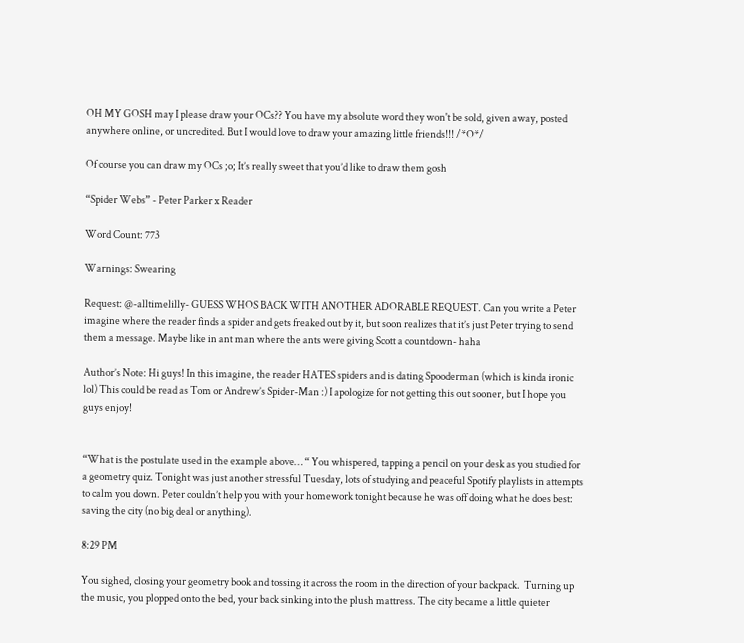OH MY GOSH may I please draw your OCs?? You have my absolute word they won't be sold, given away, posted anywhere online, or uncredited. But I would love to draw your amazing little friends!!! /*O*/

Of course you can draw my OCs ;o; It’s really sweet that you’d like to draw them gosh

“Spider Webs” - Peter Parker x Reader

Word Count: 773

Warnings: Swearing

Request: @-alltimelilly- GUESS WHOS BACK WITH ANOTHER ADORABLE REQUEST. Can you write a Peter imagine where the reader finds a spider and gets freaked out by it, but soon realizes that it’s just Peter trying to send them a message. Maybe like in ant man where the ants were giving Scott a countdown- haha

Author’s Note: Hi guys! In this imagine, the reader HATES spiders and is dating Spooderman (which is kinda ironic lol) This could be read as Tom or Andrew’s Spider-Man :) I apologize for not getting this out sooner, but I hope you guys enjoy!


“What is the postulate used in the example above… “ You whispered, tapping a pencil on your desk as you studied for a geometry quiz. Tonight was just another stressful Tuesday, lots of studying and peaceful Spotify playlists in attempts to calm you down. Peter couldn’t help you with your homework tonight because he was off doing what he does best: saving the city (no big deal or anything).

8:29 PM

You sighed, closing your geometry book and tossing it across the room in the direction of your backpack.  Turning up the music, you plopped onto the bed, your back sinking into the plush mattress. The city became a little quieter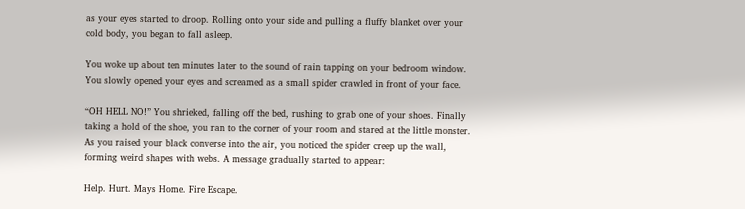as your eyes started to droop. Rolling onto your side and pulling a fluffy blanket over your cold body, you began to fall asleep.

You woke up about ten minutes later to the sound of rain tapping on your bedroom window. You slowly opened your eyes and screamed as a small spider crawled in front of your face.

“OH HELL NO!” You shrieked, falling off the bed, rushing to grab one of your shoes. Finally taking a hold of the shoe, you ran to the corner of your room and stared at the little monster. As you raised your black converse into the air, you noticed the spider creep up the wall, forming weird shapes with webs. A message gradually started to appear:

Help. Hurt. Mays Home. Fire Escape.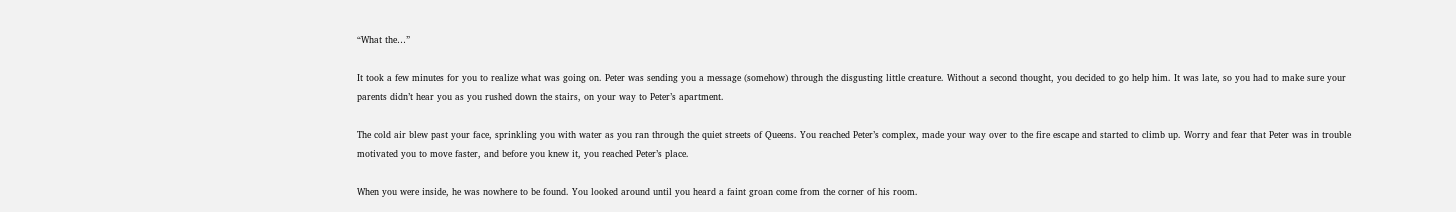“What the…”

It took a few minutes for you to realize what was going on. Peter was sending you a message (somehow) through the disgusting little creature. Without a second thought, you decided to go help him. It was late, so you had to make sure your parents didn’t hear you as you rushed down the stairs, on your way to Peter’s apartment.

The cold air blew past your face, sprinkling you with water as you ran through the quiet streets of Queens. You reached Peter’s complex, made your way over to the fire escape and started to climb up. Worry and fear that Peter was in trouble motivated you to move faster, and before you knew it, you reached Peter’s place.

When you were inside, he was nowhere to be found. You looked around until you heard a faint groan come from the corner of his room.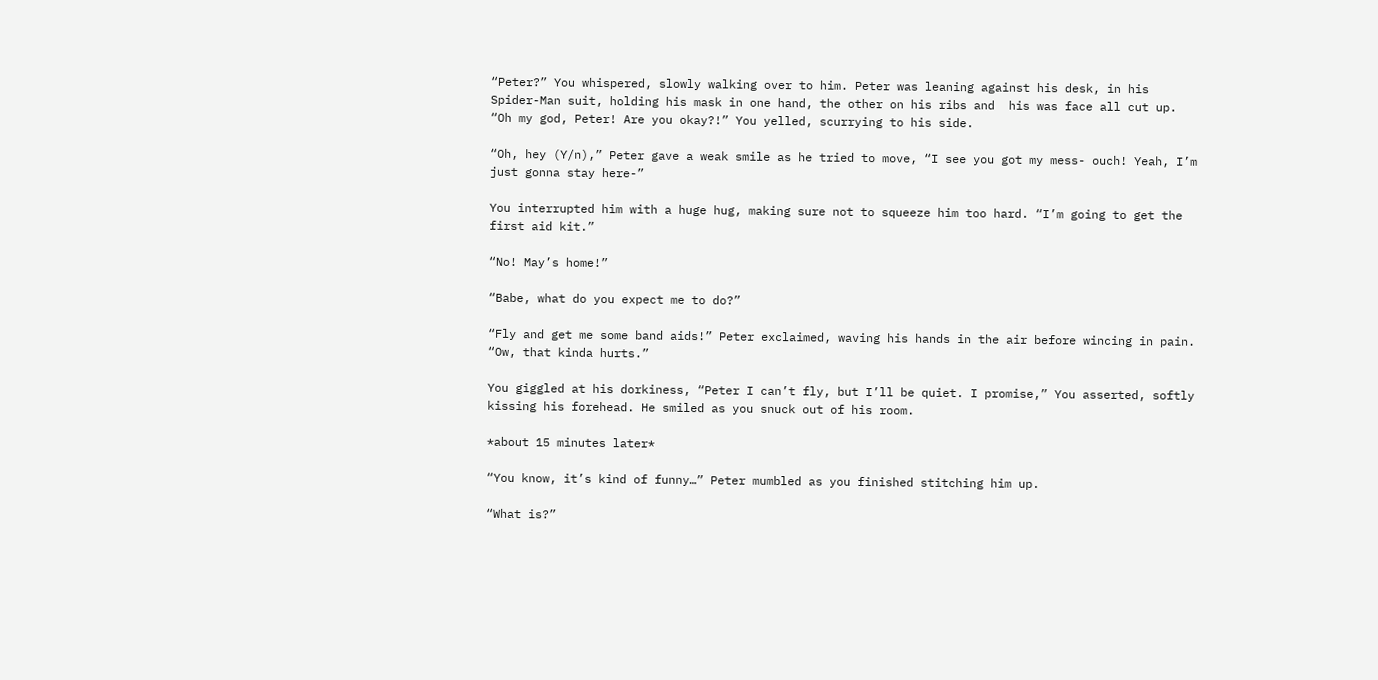“Peter?” You whispered, slowly walking over to him. Peter was leaning against his desk, in his Spider-Man suit, holding his mask in one hand, the other on his ribs and  his was face all cut up. “Oh my god, Peter! Are you okay?!” You yelled, scurrying to his side.

“Oh, hey (Y/n),” Peter gave a weak smile as he tried to move, “I see you got my mess- ouch! Yeah, I’m just gonna stay here-”

You interrupted him with a huge hug, making sure not to squeeze him too hard. “I’m going to get the first aid kit.”

“No! May’s home!”

“Babe, what do you expect me to do?”

“Fly and get me some band aids!” Peter exclaimed, waving his hands in the air before wincing in pain. “Ow, that kinda hurts.”

You giggled at his dorkiness, “Peter I can’t fly, but I’ll be quiet. I promise,” You asserted, softly kissing his forehead. He smiled as you snuck out of his room.

*about 15 minutes later*

“You know, it’s kind of funny…” Peter mumbled as you finished stitching him up.

“What is?”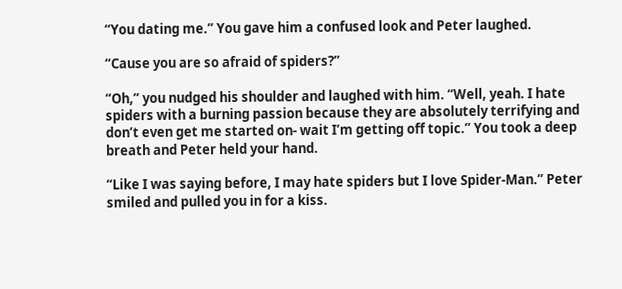“You dating me.” You gave him a confused look and Peter laughed.

“Cause you are so afraid of spiders?”

“Oh,” you nudged his shoulder and laughed with him. “Well, yeah. I hate spiders with a burning passion because they are absolutely terrifying and don’t even get me started on- wait I’m getting off topic.” You took a deep breath and Peter held your hand.

“Like I was saying before, I may hate spiders but I love Spider-Man.” Peter smiled and pulled you in for a kiss.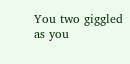You two giggled as you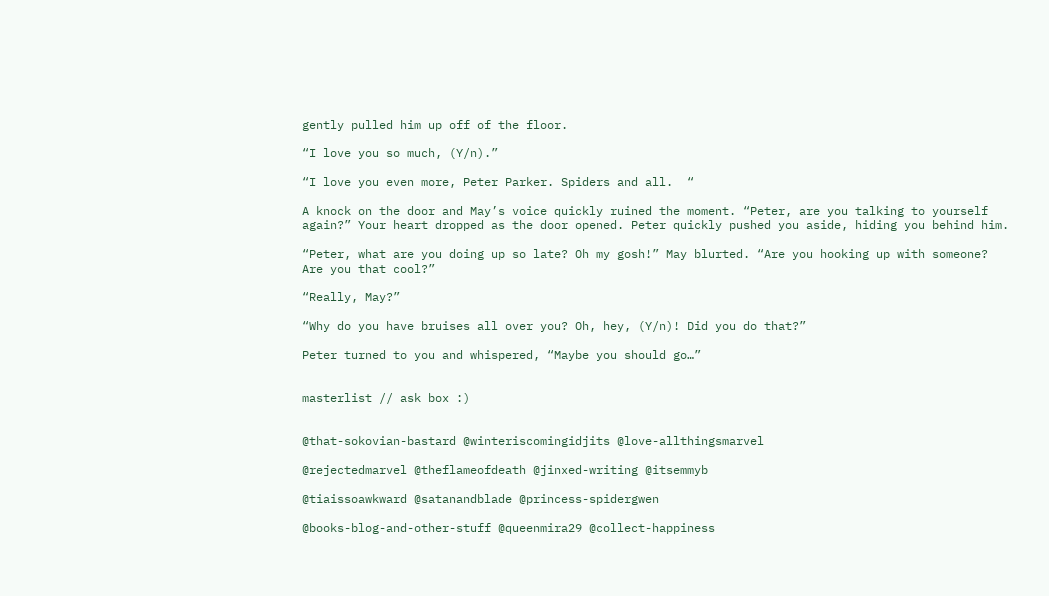gently pulled him up off of the floor.

“I love you so much, (Y/n).”

“I love you even more, Peter Parker. Spiders and all.  “

A knock on the door and May’s voice quickly ruined the moment. “Peter, are you talking to yourself again?” Your heart dropped as the door opened. Peter quickly pushed you aside, hiding you behind him.

“Peter, what are you doing up so late? Oh my gosh!” May blurted. “Are you hooking up with someone? Are you that cool?”

“Really, May?”

“Why do you have bruises all over you? Oh, hey, (Y/n)! Did you do that?”

Peter turned to you and whispered, “Maybe you should go…”


masterlist // ask box :)


@that-sokovian-bastard @winteriscomingidjits @love-allthingsmarvel

@rejectedmarvel @theflameofdeath @jinxed-writing @itsemmyb

@tiaissoawkward @satanandblade @princess-spidergwen

@books-blog-and-other-stuff @queenmira29 @collect-happiness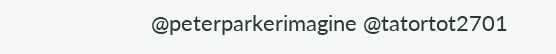@peterparkerimagine @tatortot2701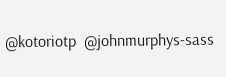@kotoriotp  @johnmurphys-sass